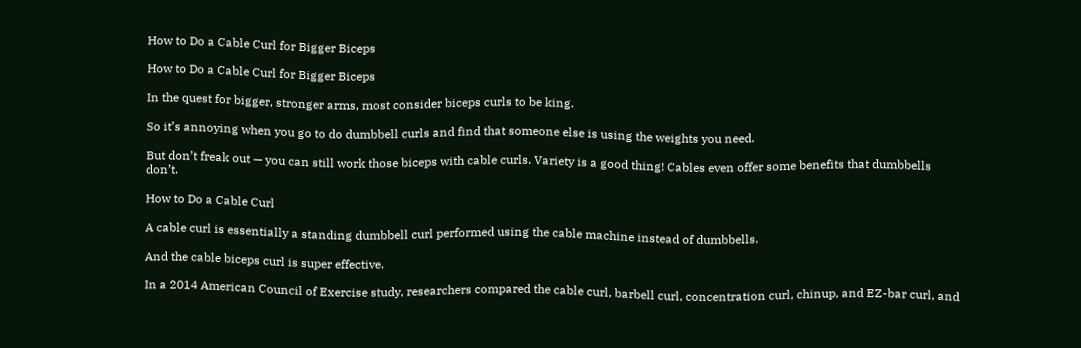How to Do a Cable Curl for Bigger Biceps

How to Do a Cable Curl for Bigger Biceps

In the quest for bigger, stronger arms, most consider biceps curls to be king.

So it’s annoying when you go to do dumbbell curls and find that someone else is using the weights you need.

But don’t freak out — you can still work those biceps with cable curls. Variety is a good thing! Cables even offer some benefits that dumbbells don’t.

How to Do a Cable Curl

A cable curl is essentially a standing dumbbell curl performed using the cable machine instead of dumbbells.

And the cable biceps curl is super effective.

In a 2014 American Council of Exercise study, researchers compared the cable curl, barbell curl, concentration curl, chinup, and EZ-bar curl, and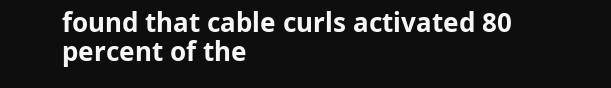found that cable curls activated 80 percent of the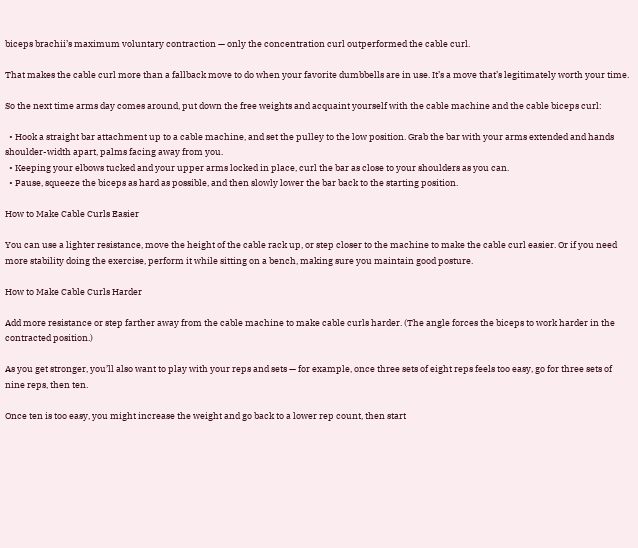biceps brachii’s maximum voluntary contraction — only the concentration curl outperformed the cable curl.

That makes the cable curl more than a fallback move to do when your favorite dumbbells are in use. It’s a move that’s legitimately worth your time.

So the next time arms day comes around, put down the free weights and acquaint yourself with the cable machine and the cable biceps curl:

  • Hook a straight bar attachment up to a cable machine, and set the pulley to the low position. Grab the bar with your arms extended and hands shoulder-width apart, palms facing away from you.
  • Keeping your elbows tucked and your upper arms locked in place, curl the bar as close to your shoulders as you can.
  • Pause, squeeze the biceps as hard as possible, and then slowly lower the bar back to the starting position.

How to Make Cable Curls Easier

You can use a lighter resistance, move the height of the cable rack up, or step closer to the machine to make the cable curl easier. Or if you need more stability doing the exercise, perform it while sitting on a bench, making sure you maintain good posture.

How to Make Cable Curls Harder

Add more resistance or step farther away from the cable machine to make cable curls harder. (The angle forces the biceps to work harder in the contracted position.)

As you get stronger, you’ll also want to play with your reps and sets — for example, once three sets of eight reps feels too easy, go for three sets of nine reps, then ten.

Once ten is too easy, you might increase the weight and go back to a lower rep count, then start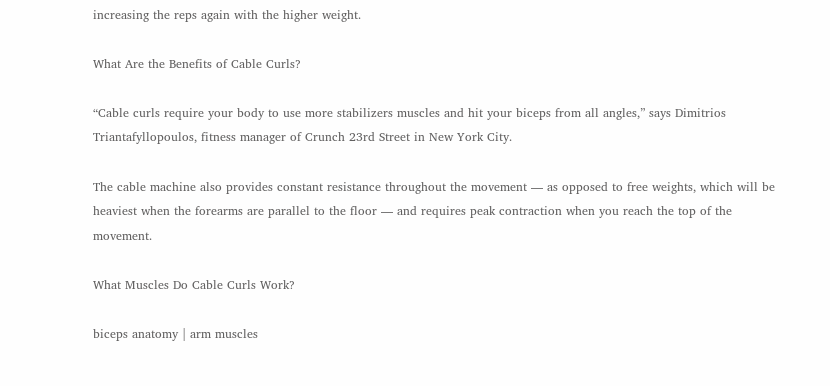increasing the reps again with the higher weight.

What Are the Benefits of Cable Curls?

“Cable curls require your body to use more stabilizers muscles and hit your biceps from all angles,” says Dimitrios Triantafyllopoulos, fitness manager of Crunch 23rd Street in New York City.

The cable machine also provides constant resistance throughout the movement — as opposed to free weights, which will be heaviest when the forearms are parallel to the floor — and requires peak contraction when you reach the top of the movement.

What Muscles Do Cable Curls Work?

biceps anatomy | arm muscles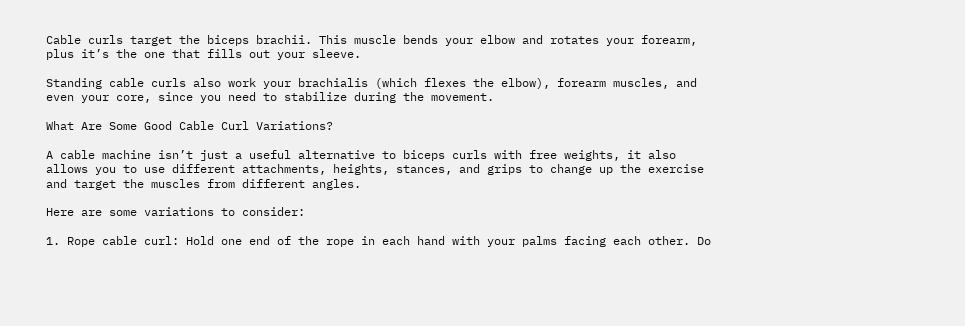Cable curls target the biceps brachii. This muscle bends your elbow and rotates your forearm, plus it’s the one that fills out your sleeve.

Standing cable curls also work your brachialis (which flexes the elbow), forearm muscles, and even your core, since you need to stabilize during the movement.

What Are Some Good Cable Curl Variations?

A cable machine isn’t just a useful alternative to biceps curls with free weights, it also allows you to use different attachments, heights, stances, and grips to change up the exercise and target the muscles from different angles.

Here are some variations to consider:

1. Rope cable curl: Hold one end of the rope in each hand with your palms facing each other. Do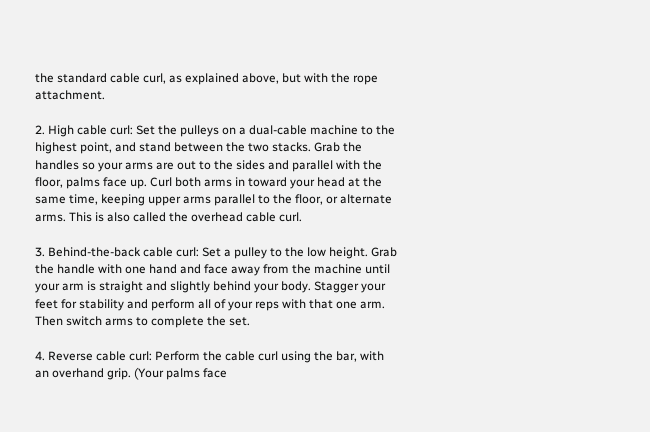the standard cable curl, as explained above, but with the rope attachment.

2. High cable curl: Set the pulleys on a dual-cable machine to the highest point, and stand between the two stacks. Grab the handles so your arms are out to the sides and parallel with the floor, palms face up. Curl both arms in toward your head at the same time, keeping upper arms parallel to the floor, or alternate arms. This is also called the overhead cable curl.

3. Behind-the-back cable curl: Set a pulley to the low height. Grab the handle with one hand and face away from the machine until your arm is straight and slightly behind your body. Stagger your feet for stability and perform all of your reps with that one arm. Then switch arms to complete the set.

4. Reverse cable curl: Perform the cable curl using the bar, with an overhand grip. (Your palms face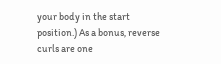your body in the start position.) As a bonus, reverse curls are one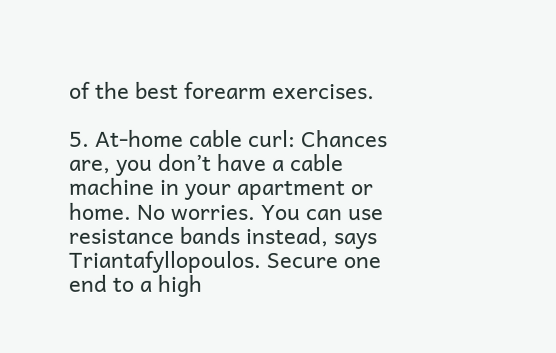of the best forearm exercises.

5. At-home cable curl: Chances are, you don’t have a cable machine in your apartment or home. No worries. You can use resistance bands instead, says Triantafyllopoulos. Secure one end to a high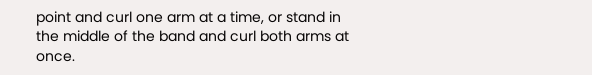point and curl one arm at a time, or stand in the middle of the band and curl both arms at once.